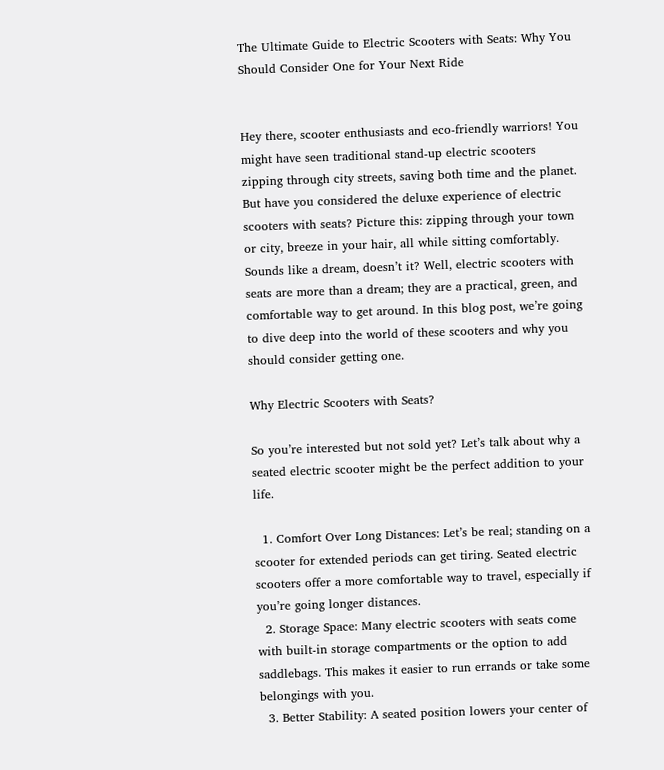The Ultimate Guide to Electric Scooters with Seats: Why You Should Consider One for Your Next Ride


Hey there, scooter enthusiasts and eco-friendly warriors! You might have seen traditional stand-up electric scooters zipping through city streets, saving both time and the planet. But have you considered the deluxe experience of electric scooters with seats? Picture this: zipping through your town or city, breeze in your hair, all while sitting comfortably. Sounds like a dream, doesn’t it? Well, electric scooters with seats are more than a dream; they are a practical, green, and comfortable way to get around. In this blog post, we’re going to dive deep into the world of these scooters and why you should consider getting one.

Why Electric Scooters with Seats?

So you’re interested but not sold yet? Let’s talk about why a seated electric scooter might be the perfect addition to your life.

  1. Comfort Over Long Distances: Let’s be real; standing on a scooter for extended periods can get tiring. Seated electric scooters offer a more comfortable way to travel, especially if you’re going longer distances.
  2. Storage Space: Many electric scooters with seats come with built-in storage compartments or the option to add saddlebags. This makes it easier to run errands or take some belongings with you.
  3. Better Stability: A seated position lowers your center of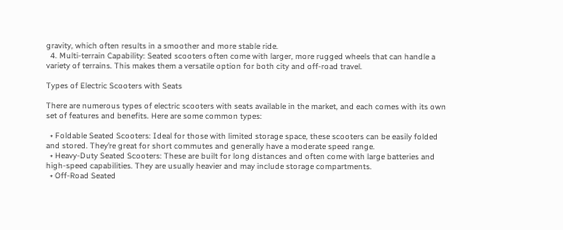gravity, which often results in a smoother and more stable ride.
  4. Multi-terrain Capability: Seated scooters often come with larger, more rugged wheels that can handle a variety of terrains. This makes them a versatile option for both city and off-road travel.

Types of Electric Scooters with Seats

There are numerous types of electric scooters with seats available in the market, and each comes with its own set of features and benefits. Here are some common types:

  • Foldable Seated Scooters: Ideal for those with limited storage space, these scooters can be easily folded and stored. They’re great for short commutes and generally have a moderate speed range.
  • Heavy-Duty Seated Scooters: These are built for long distances and often come with large batteries and high-speed capabilities. They are usually heavier and may include storage compartments.
  • Off-Road Seated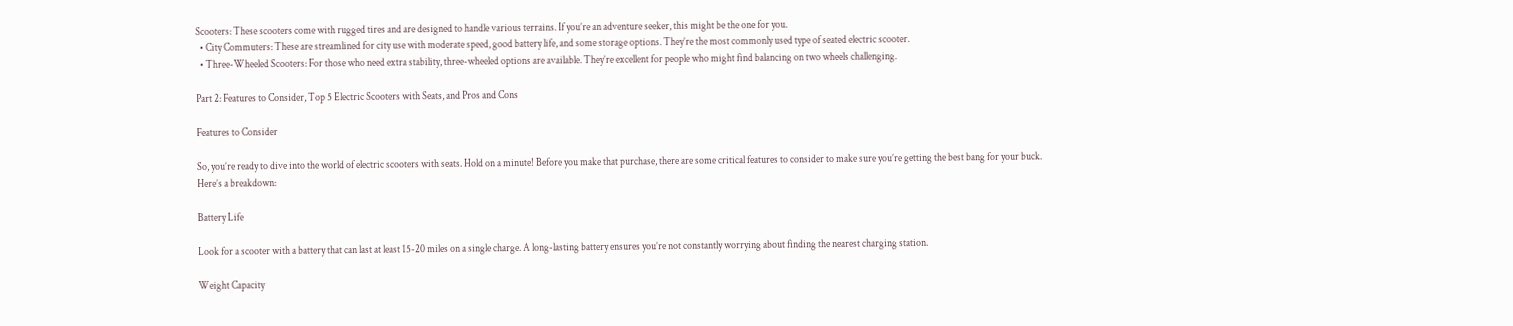Scooters: These scooters come with rugged tires and are designed to handle various terrains. If you’re an adventure seeker, this might be the one for you.
  • City Commuters: These are streamlined for city use with moderate speed, good battery life, and some storage options. They’re the most commonly used type of seated electric scooter.
  • Three-Wheeled Scooters: For those who need extra stability, three-wheeled options are available. They’re excellent for people who might find balancing on two wheels challenging.

Part 2: Features to Consider, Top 5 Electric Scooters with Seats, and Pros and Cons

Features to Consider

So, you’re ready to dive into the world of electric scooters with seats. Hold on a minute! Before you make that purchase, there are some critical features to consider to make sure you’re getting the best bang for your buck. Here’s a breakdown:

Battery Life

Look for a scooter with a battery that can last at least 15-20 miles on a single charge. A long-lasting battery ensures you’re not constantly worrying about finding the nearest charging station.

Weight Capacity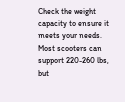Check the weight capacity to ensure it meets your needs. Most scooters can support 220-260 lbs, but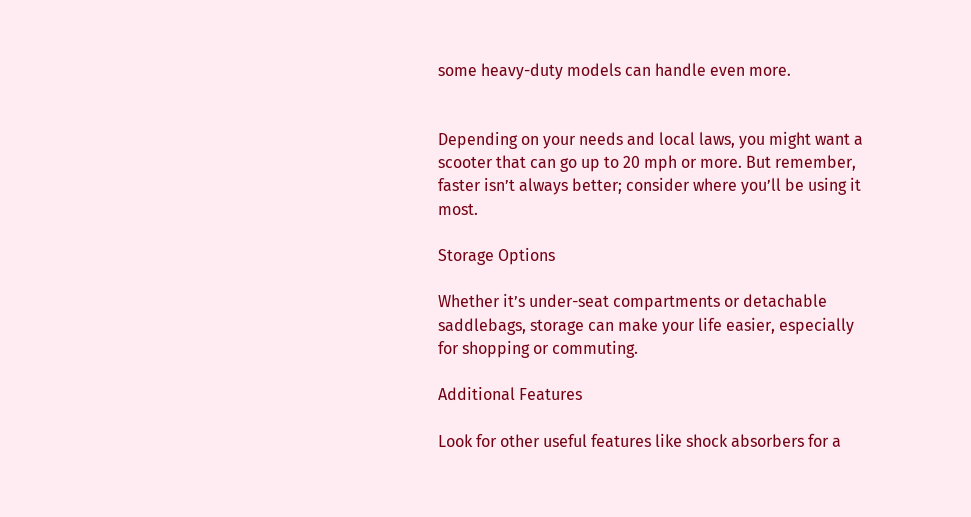some heavy-duty models can handle even more.


Depending on your needs and local laws, you might want a scooter that can go up to 20 mph or more. But remember, faster isn’t always better; consider where you’ll be using it most.

Storage Options

Whether it’s under-seat compartments or detachable saddlebags, storage can make your life easier, especially for shopping or commuting.

Additional Features

Look for other useful features like shock absorbers for a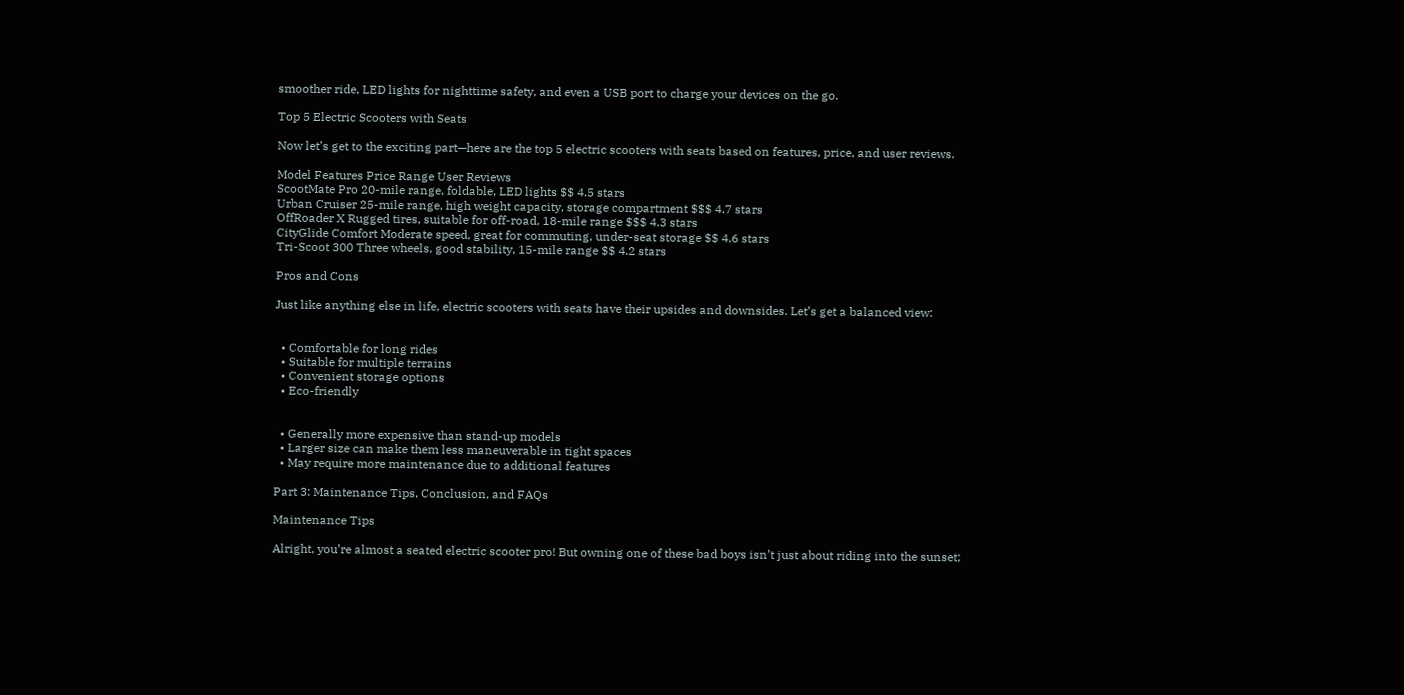smoother ride, LED lights for nighttime safety, and even a USB port to charge your devices on the go.

Top 5 Electric Scooters with Seats

Now let’s get to the exciting part—here are the top 5 electric scooters with seats based on features, price, and user reviews.

Model Features Price Range User Reviews
ScootMate Pro 20-mile range, foldable, LED lights $$ 4.5 stars
Urban Cruiser 25-mile range, high weight capacity, storage compartment $$$ 4.7 stars
OffRoader X Rugged tires, suitable for off-road, 18-mile range $$$ 4.3 stars
CityGlide Comfort Moderate speed, great for commuting, under-seat storage $$ 4.6 stars
Tri-Scoot 300 Three wheels, good stability, 15-mile range $$ 4.2 stars

Pros and Cons

Just like anything else in life, electric scooters with seats have their upsides and downsides. Let’s get a balanced view:


  • Comfortable for long rides
  • Suitable for multiple terrains
  • Convenient storage options
  • Eco-friendly


  • Generally more expensive than stand-up models
  • Larger size can make them less maneuverable in tight spaces
  • May require more maintenance due to additional features

Part 3: Maintenance Tips, Conclusion, and FAQs

Maintenance Tips

Alright, you’re almost a seated electric scooter pro! But owning one of these bad boys isn’t just about riding into the sunset;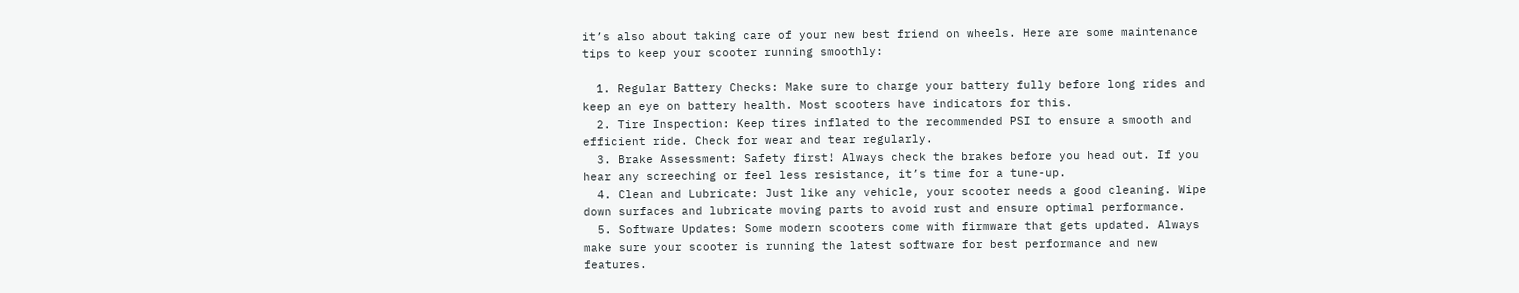it’s also about taking care of your new best friend on wheels. Here are some maintenance tips to keep your scooter running smoothly:

  1. Regular Battery Checks: Make sure to charge your battery fully before long rides and keep an eye on battery health. Most scooters have indicators for this.
  2. Tire Inspection: Keep tires inflated to the recommended PSI to ensure a smooth and efficient ride. Check for wear and tear regularly.
  3. Brake Assessment: Safety first! Always check the brakes before you head out. If you hear any screeching or feel less resistance, it’s time for a tune-up.
  4. Clean and Lubricate: Just like any vehicle, your scooter needs a good cleaning. Wipe down surfaces and lubricate moving parts to avoid rust and ensure optimal performance.
  5. Software Updates: Some modern scooters come with firmware that gets updated. Always make sure your scooter is running the latest software for best performance and new features.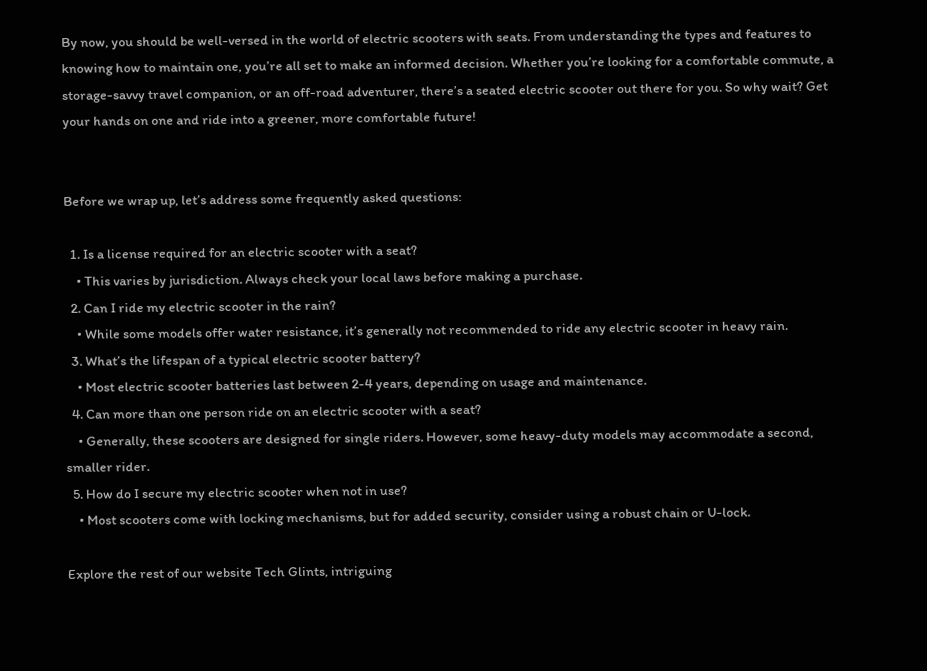By now, you should be well-versed in the world of electric scooters with seats. From understanding the types and features to knowing how to maintain one, you’re all set to make an informed decision. Whether you’re looking for a comfortable commute, a storage-savvy travel companion, or an off-road adventurer, there’s a seated electric scooter out there for you. So why wait? Get your hands on one and ride into a greener, more comfortable future!


Before we wrap up, let’s address some frequently asked questions:

  1. Is a license required for an electric scooter with a seat?
    • This varies by jurisdiction. Always check your local laws before making a purchase.
  2. Can I ride my electric scooter in the rain?
    • While some models offer water resistance, it’s generally not recommended to ride any electric scooter in heavy rain.
  3. What’s the lifespan of a typical electric scooter battery?
    • Most electric scooter batteries last between 2-4 years, depending on usage and maintenance.
  4. Can more than one person ride on an electric scooter with a seat?
    • Generally, these scooters are designed for single riders. However, some heavy-duty models may accommodate a second, smaller rider.
  5. How do I secure my electric scooter when not in use?
    • Most scooters come with locking mechanisms, but for added security, consider using a robust chain or U-lock.

Explore the rest of our website Tech Glints, intriguing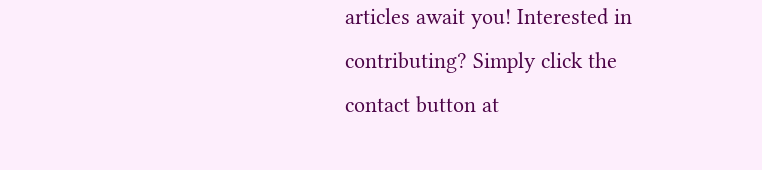articles await you! Interested in contributing? Simply click the contact button at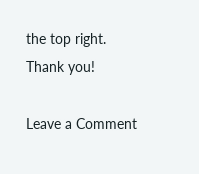the top right. Thank you!

Leave a Comment